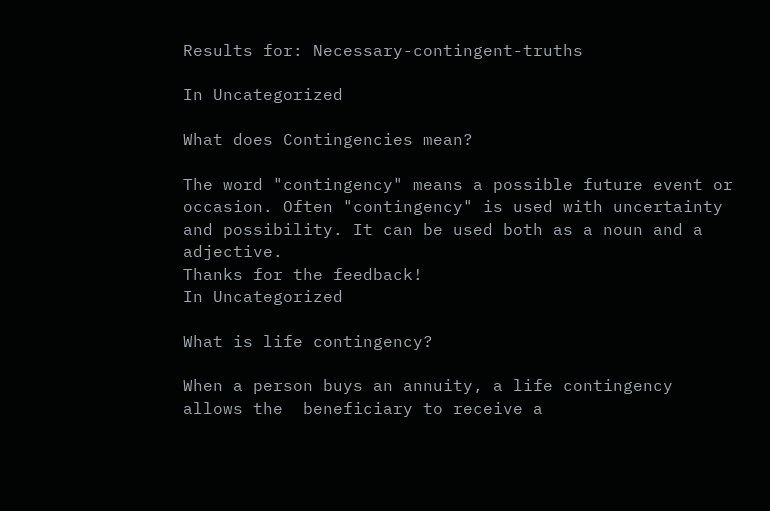Results for: Necessary-contingent-truths

In Uncategorized

What does Contingencies mean?

The word "contingency" means a possible future event or occasion. Often "contingency" is used with uncertainty and possibility. It can be used both as a noun and a adjective.
Thanks for the feedback!
In Uncategorized

What is life contingency?

When a person buys an annuity, a life contingency allows the  beneficiary to receive a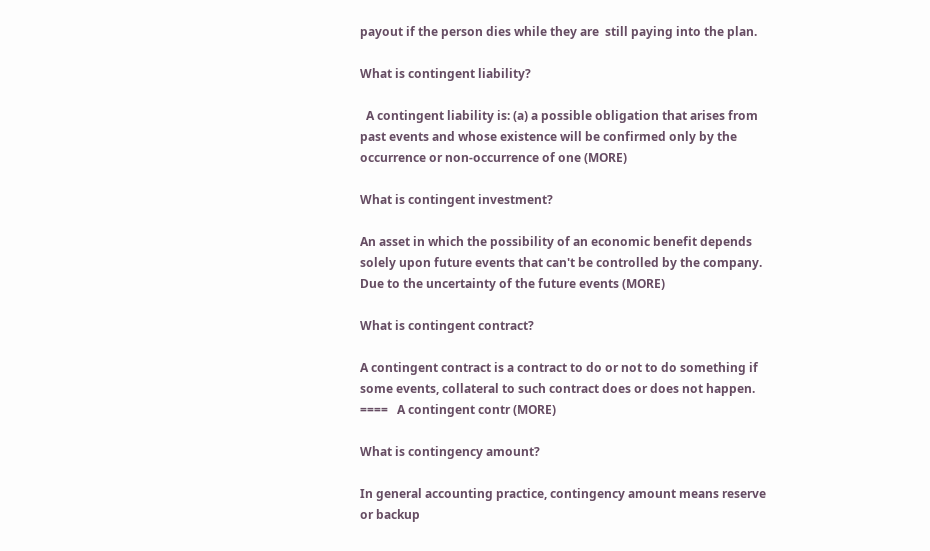payout if the person dies while they are  still paying into the plan.

What is contingent liability?

  A contingent liability is: (a) a possible obligation that arises from past events and whose existence will be confirmed only by the occurrence or non-occurrence of one (MORE)

What is contingent investment?

An asset in which the possibility of an economic benefit depends solely upon future events that can't be controlled by the company. Due to the uncertainty of the future events (MORE)

What is contingent contract?

A contingent contract is a contract to do or not to do something if  some events, collateral to such contract does or does not happen.    ====   A contingent contr (MORE)

What is contingency amount?

In general accounting practice, contingency amount means reserve or backup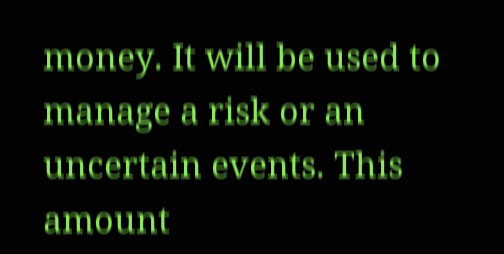money. It will be used to manage a risk or an uncertain events. This amount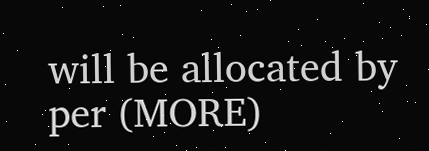will be allocated by per (MORE)